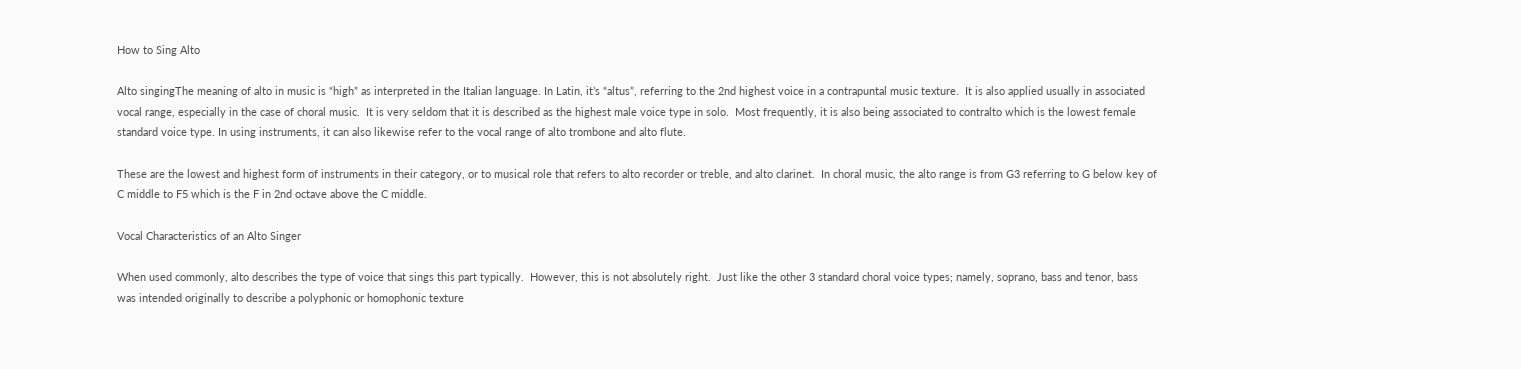How to Sing Alto

Alto singingThe meaning of alto in music is “high” as interpreted in the Italian language. In Latin, it’s “altus”, referring to the 2nd highest voice in a contrapuntal music texture.  It is also applied usually in associated vocal range, especially in the case of choral music.  It is very seldom that it is described as the highest male voice type in solo.  Most frequently, it is also being associated to contralto which is the lowest female standard voice type. In using instruments, it can also likewise refer to the vocal range of alto trombone and alto flute.

These are the lowest and highest form of instruments in their category, or to musical role that refers to alto recorder or treble, and alto clarinet.  In choral music, the alto range is from G3 referring to G below key of C middle to F5 which is the F in 2nd octave above the C middle.

Vocal Characteristics of an Alto Singer

When used commonly, alto describes the type of voice that sings this part typically.  However, this is not absolutely right.  Just like the other 3 standard choral voice types; namely, soprano, bass and tenor, bass was intended originally to describe a polyphonic or homophonic texture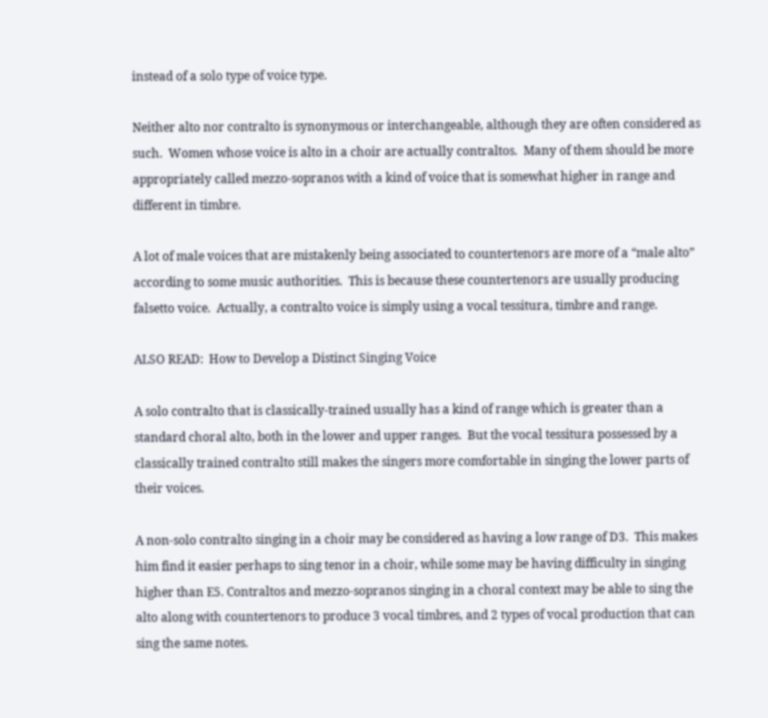instead of a solo type of voice type.

Neither alto nor contralto is synonymous or interchangeable, although they are often considered as such.  Women whose voice is alto in a choir are actually contraltos.  Many of them should be more appropriately called mezzo-sopranos with a kind of voice that is somewhat higher in range and different in timbre.

A lot of male voices that are mistakenly being associated to countertenors are more of a “male alto” according to some music authorities.  This is because these countertenors are usually producing falsetto voice.  Actually, a contralto voice is simply using a vocal tessitura, timbre and range.

ALSO READ:  How to Develop a Distinct Singing Voice

A solo contralto that is classically-trained usually has a kind of range which is greater than a standard choral alto, both in the lower and upper ranges.  But the vocal tessitura possessed by a classically trained contralto still makes the singers more comfortable in singing the lower parts of their voices.

A non-solo contralto singing in a choir may be considered as having a low range of D3.  This makes him find it easier perhaps to sing tenor in a choir, while some may be having difficulty in singing higher than E5. Contraltos and mezzo-sopranos singing in a choral context may be able to sing the alto along with countertenors to produce 3 vocal timbres, and 2 types of vocal production that can sing the same notes.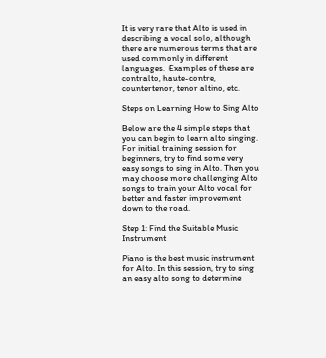It is very rare that Alto is used in describing a vocal solo, although there are numerous terms that are used commonly in different languages.  Examples of these are contralto, haute-contre, countertenor, tenor altino, etc.

Steps on Learning How to Sing Alto

Below are the 4 simple steps that you can begin to learn alto singing. For initial training session for beginners, try to find some very easy songs to sing in Alto. Then you may choose more challenging Alto songs to train your Alto vocal for better and faster improvement down to the road.

Step 1: Find the Suitable Music Instrument

Piano is the best music instrument for Alto. In this session, try to sing an easy alto song to determine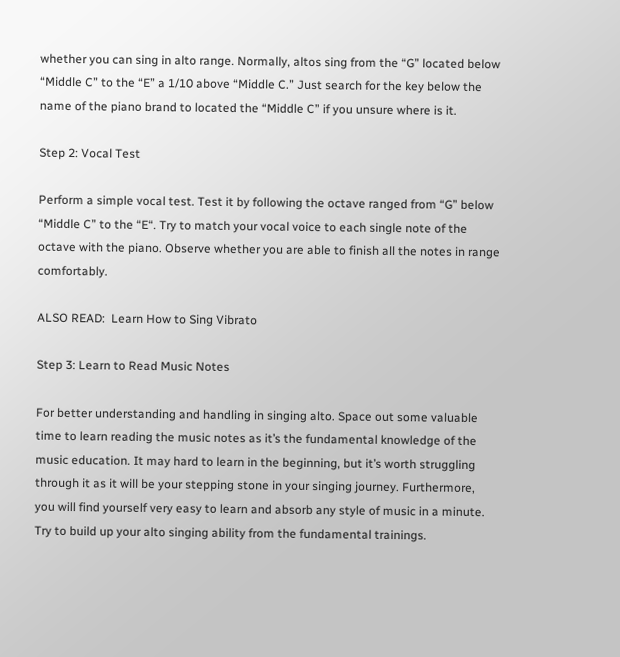whether you can sing in alto range. Normally, altos sing from the “G” located below “Middle C” to the “E” a 1/10 above “Middle C.” Just search for the key below the name of the piano brand to located the “Middle C” if you unsure where is it.

Step 2: Vocal Test

Perform a simple vocal test. Test it by following the octave ranged from “G” below “Middle C” to the “E“. Try to match your vocal voice to each single note of the octave with the piano. Observe whether you are able to finish all the notes in range comfortably.

ALSO READ:  Learn How to Sing Vibrato

Step 3: Learn to Read Music Notes

For better understanding and handling in singing alto. Space out some valuable time to learn reading the music notes as it’s the fundamental knowledge of the music education. It may hard to learn in the beginning, but it’s worth struggling through it as it will be your stepping stone in your singing journey. Furthermore, you will find yourself very easy to learn and absorb any style of music in a minute. Try to build up your alto singing ability from the fundamental trainings.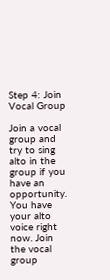Step 4: Join Vocal Group

Join a vocal group and try to sing alto in the group if you have an opportunity. You have your alto voice right now. Join the vocal group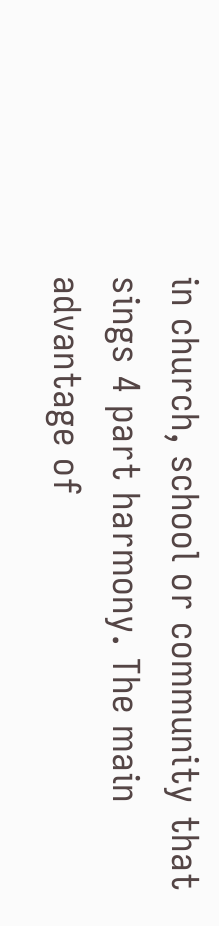in church, school or community that sings 4 part harmony. The main advantage of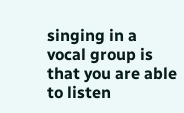singing in a vocal group is that you are able to listen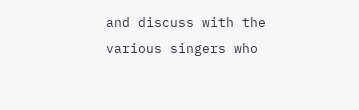and discuss with the various singers who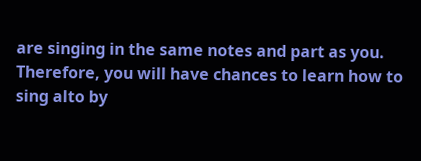are singing in the same notes and part as you. Therefore, you will have chances to learn how to sing alto by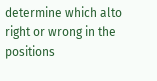determine which alto right or wrong in the positions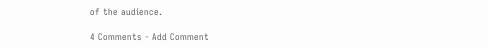of the audience.

4 Comments - Add Comment